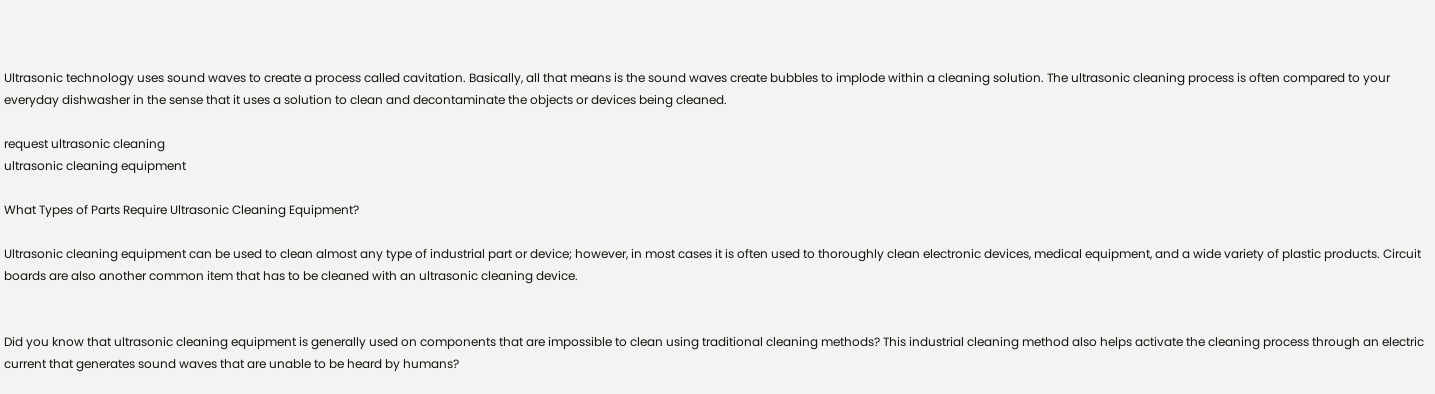Ultrasonic technology uses sound waves to create a process called cavitation. Basically, all that means is the sound waves create bubbles to implode within a cleaning solution. The ultrasonic cleaning process is often compared to your everyday dishwasher in the sense that it uses a solution to clean and decontaminate the objects or devices being cleaned.

request ultrasonic cleaning
ultrasonic cleaning equipment

What Types of Parts Require Ultrasonic Cleaning Equipment?

Ultrasonic cleaning equipment can be used to clean almost any type of industrial part or device; however, in most cases it is often used to thoroughly clean electronic devices, medical equipment, and a wide variety of plastic products. Circuit boards are also another common item that has to be cleaned with an ultrasonic cleaning device.


Did you know that ultrasonic cleaning equipment is generally used on components that are impossible to clean using traditional cleaning methods? This industrial cleaning method also helps activate the cleaning process through an electric current that generates sound waves that are unable to be heard by humans?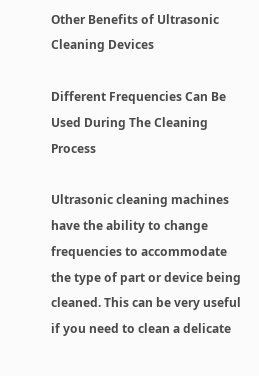Other Benefits of Ultrasonic Cleaning Devices

Different Frequencies Can Be Used During The Cleaning Process

Ultrasonic cleaning machines have the ability to change frequencies to accommodate the type of part or device being cleaned. This can be very useful if you need to clean a delicate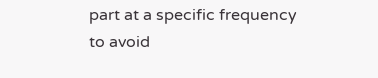part at a specific frequency to avoid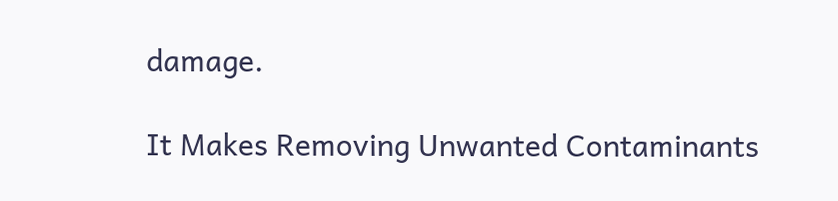damage.

It Makes Removing Unwanted Contaminants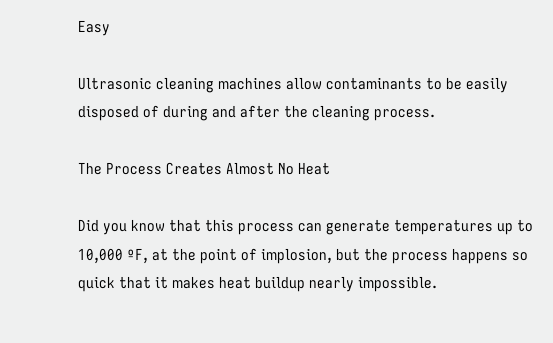Easy

Ultrasonic cleaning machines allow contaminants to be easily disposed of during and after the cleaning process.

The Process Creates Almost No Heat

Did you know that this process can generate temperatures up to 10,000 ºF, at the point of implosion, but the process happens so quick that it makes heat buildup nearly impossible.